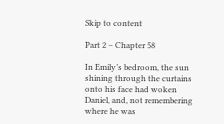Skip to content

Part 2 – Chapter 58

In Emily’s bedroom, the sun shining through the curtains onto his face had woken Daniel, and, not remembering where he was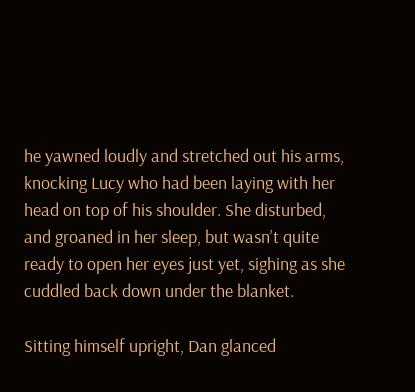he yawned loudly and stretched out his arms, knocking Lucy who had been laying with her head on top of his shoulder. She disturbed, and groaned in her sleep, but wasn’t quite ready to open her eyes just yet, sighing as she cuddled back down under the blanket.

Sitting himself upright, Dan glanced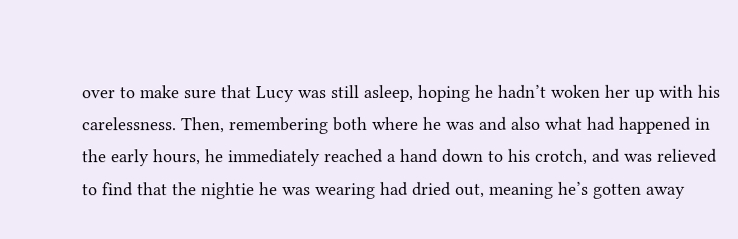over to make sure that Lucy was still asleep, hoping he hadn’t woken her up with his carelessness. Then, remembering both where he was and also what had happened in the early hours, he immediately reached a hand down to his crotch, and was relieved to find that the nightie he was wearing had dried out, meaning he’s gotten away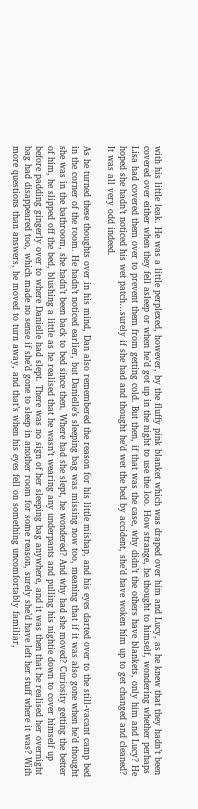with his little leak. He was a little perplexed, however, by the fluffy pink blanket which was draped over him and Lucy, as he knew that they hadn’t been covered over either when they fell asleep or when he’d got up in the night to use the loo. How strange, he thought to himself, wondering whether perhaps Lisa had covered them over to prevent them from getting cold. But then, if that was the case, why didn’t the others have blankets, only him and Lucy? He hoped she hadn’t noticed his wet patch…surely if she had and thought he’d wet the bed by accident, she’d have woken him up to get changed and cleaned? It was all very odd indeed.

As he turned these thoughts over in his mind, Dan also remembered the reason for his little mishap, and his eyes darted over to the still-vacant camp bed in the corner of the room. He hadn’t noticed earlier, but Danielle’s sleeping bag was missing now too, meaning that if it was also gone when he’d thought she was in the bathroom, she hadn’t been back to bed since then. Where had she slept, he wondered? And why had she moved? Curiosity getting the better of him, he slipped off the bed, blushing a little as he realised that he wasn’t wearing any underpants and pulling his nightie down to cover himself up before padding gingerly over to where Danielle had slept. There was no sign of her sleeping bag anywhere, and it was then that he realised her overnight bag had disappeared too, which made no sense if she’d gone to sleep in another room for some reason, surely she’d have left her stuff where it was? With more questions than answers, he moved to turn away, and that’s when his eyes fell on something uncomfortably familiar,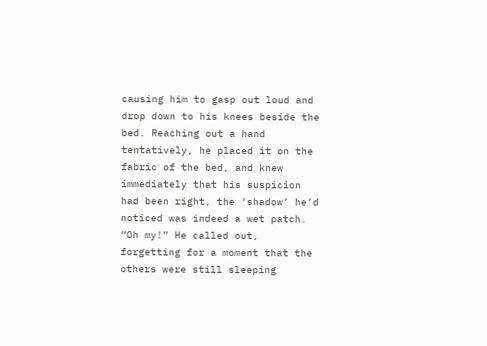causing him to gasp out loud and drop down to his knees beside the bed. Reaching out a hand tentatively, he placed it on the fabric of the bed, and knew immediately that his suspicion had been right, the ‘shadow’ he’d noticed was indeed a wet patch. “Oh my!” He called out, forgetting for a moment that the others were still sleeping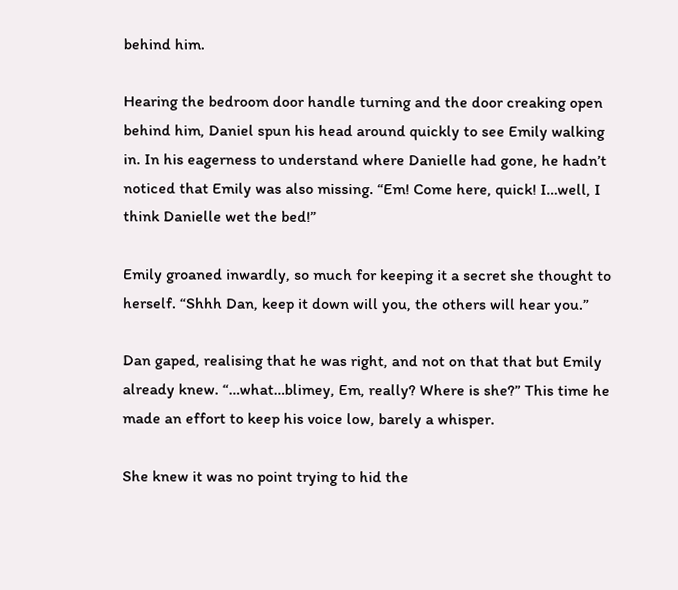behind him.

Hearing the bedroom door handle turning and the door creaking open behind him, Daniel spun his head around quickly to see Emily walking in. In his eagerness to understand where Danielle had gone, he hadn’t noticed that Emily was also missing. “Em! Come here, quick! I…well, I think Danielle wet the bed!”

Emily groaned inwardly, so much for keeping it a secret she thought to herself. “Shhh Dan, keep it down will you, the others will hear you.”

Dan gaped, realising that he was right, and not on that that but Emily already knew. “…what…blimey, Em, really? Where is she?” This time he made an effort to keep his voice low, barely a whisper.

She knew it was no point trying to hid the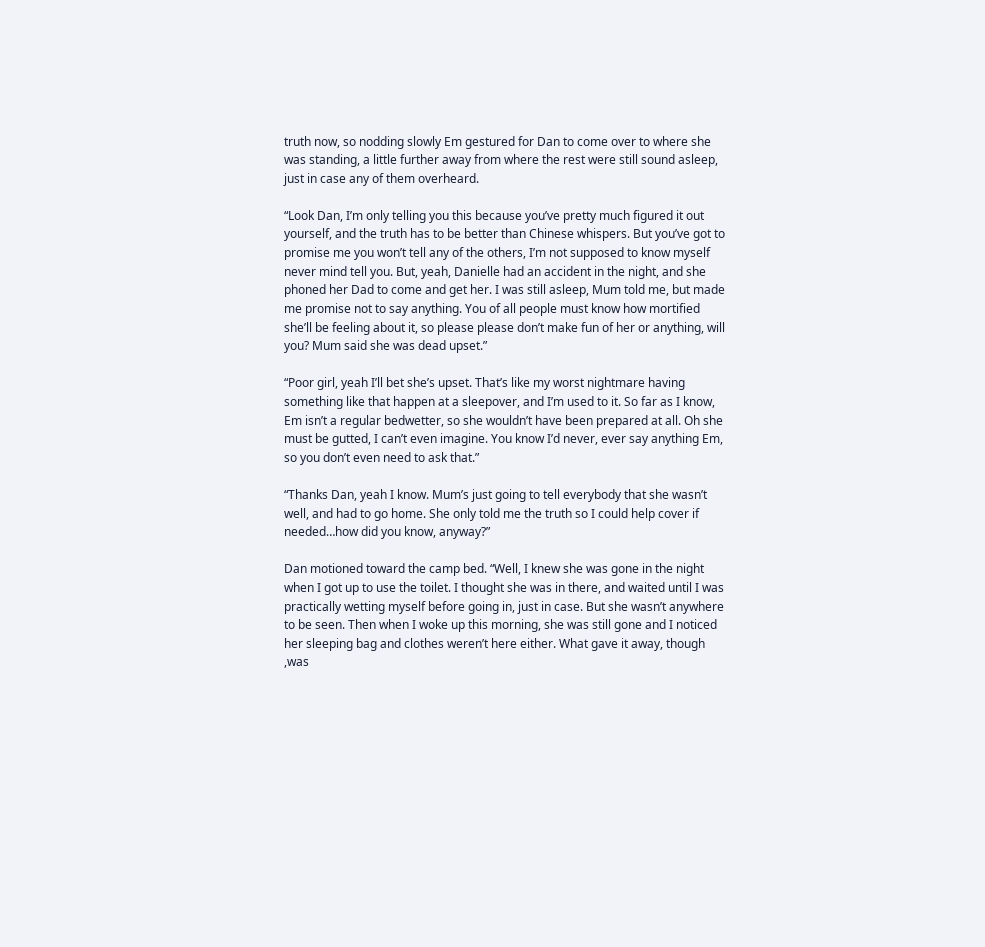truth now, so nodding slowly Em gestured for Dan to come over to where she was standing, a little further away from where the rest were still sound asleep, just in case any of them overheard.

“Look Dan, I’m only telling you this because you’ve pretty much figured it out yourself, and the truth has to be better than Chinese whispers. But you’ve got to promise me you won’t tell any of the others, I’m not supposed to know myself never mind tell you. But, yeah, Danielle had an accident in the night, and she phoned her Dad to come and get her. I was still asleep, Mum told me, but made me promise not to say anything. You of all people must know how mortified she’ll be feeling about it, so please please don’t make fun of her or anything, will you? Mum said she was dead upset.”

“Poor girl, yeah I’ll bet she’s upset. That’s like my worst nightmare having something like that happen at a sleepover, and I’m used to it. So far as I know, Em isn’t a regular bedwetter, so she wouldn’t have been prepared at all. Oh she must be gutted, I can’t even imagine. You know I’d never, ever say anything Em, so you don’t even need to ask that.”

“Thanks Dan, yeah I know. Mum’s just going to tell everybody that she wasn’t well, and had to go home. She only told me the truth so I could help cover if needed…how did you know, anyway?”

Dan motioned toward the camp bed. “Well, I knew she was gone in the night when I got up to use the toilet. I thought she was in there, and waited until I was practically wetting myself before going in, just in case. But she wasn’t anywhere to be seen. Then when I woke up this morning, she was still gone and I noticed her sleeping bag and clothes weren’t here either. What gave it away, though ,was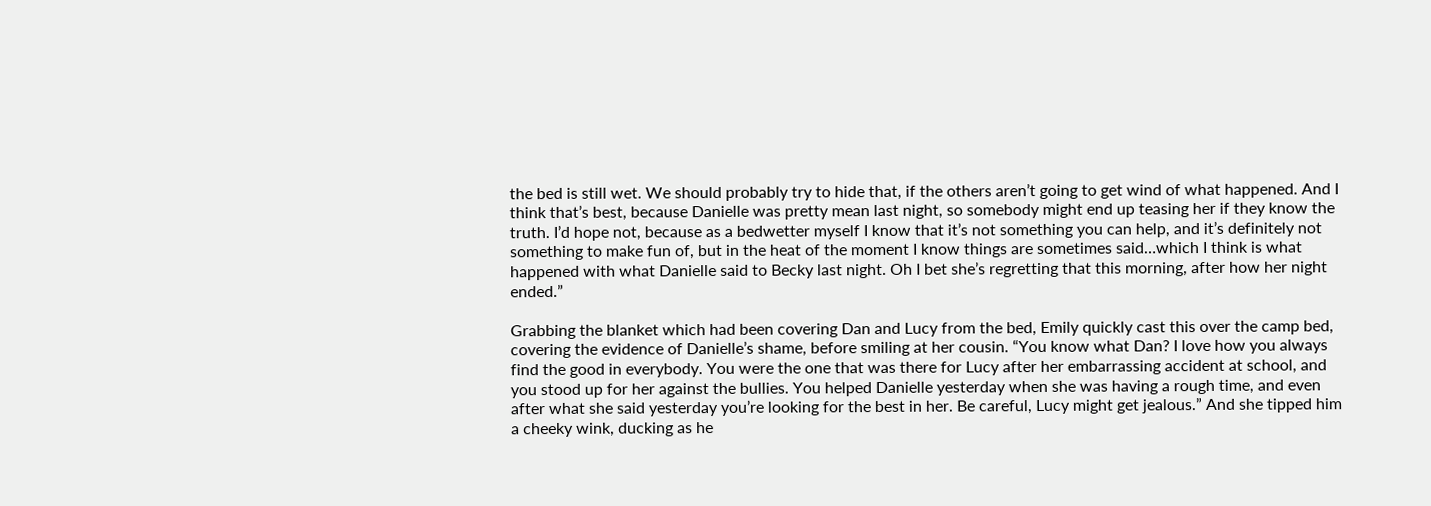the bed is still wet. We should probably try to hide that, if the others aren’t going to get wind of what happened. And I think that’s best, because Danielle was pretty mean last night, so somebody might end up teasing her if they know the truth. I’d hope not, because as a bedwetter myself I know that it’s not something you can help, and it’s definitely not something to make fun of, but in the heat of the moment I know things are sometimes said…which I think is what happened with what Danielle said to Becky last night. Oh I bet she’s regretting that this morning, after how her night ended.”

Grabbing the blanket which had been covering Dan and Lucy from the bed, Emily quickly cast this over the camp bed, covering the evidence of Danielle’s shame, before smiling at her cousin. “You know what Dan? I love how you always find the good in everybody. You were the one that was there for Lucy after her embarrassing accident at school, and you stood up for her against the bullies. You helped Danielle yesterday when she was having a rough time, and even after what she said yesterday you’re looking for the best in her. Be careful, Lucy might get jealous.” And she tipped him a cheeky wink, ducking as he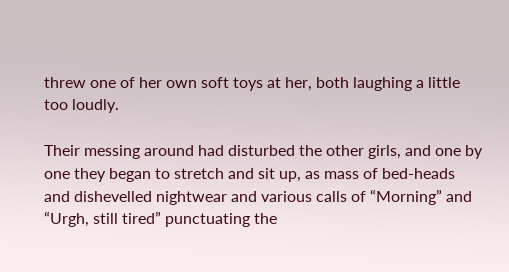threw one of her own soft toys at her, both laughing a little too loudly.

Their messing around had disturbed the other girls, and one by one they began to stretch and sit up, as mass of bed-heads and dishevelled nightwear and various calls of “Morning” and “Urgh, still tired” punctuating the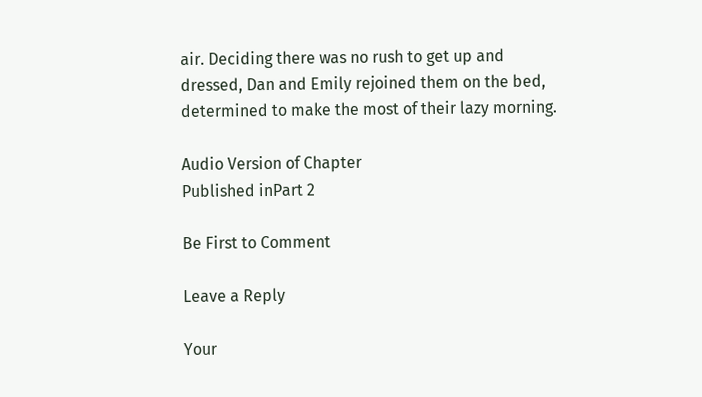air. Deciding there was no rush to get up and dressed, Dan and Emily rejoined them on the bed, determined to make the most of their lazy morning.

Audio Version of Chapter
Published inPart 2

Be First to Comment

Leave a Reply

Your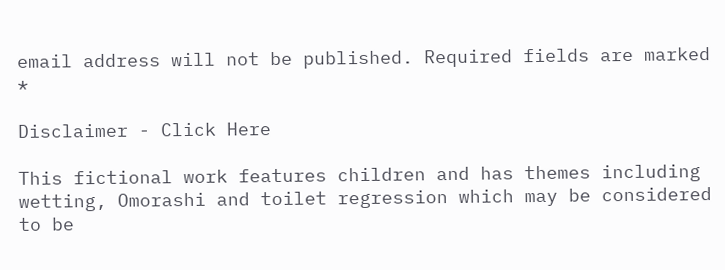email address will not be published. Required fields are marked *

Disclaimer - Click Here

This fictional work features children and has themes including wetting, Omorashi and toilet regression which may be considered to be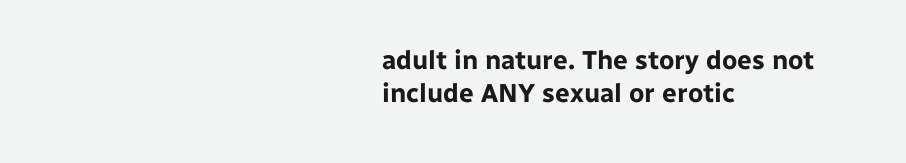adult in nature. The story does not include ANY sexual or erotic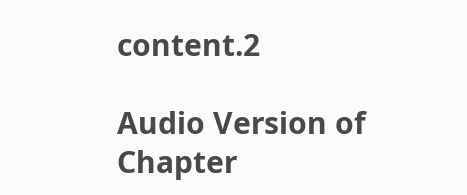content.2

Audio Version of Chapter